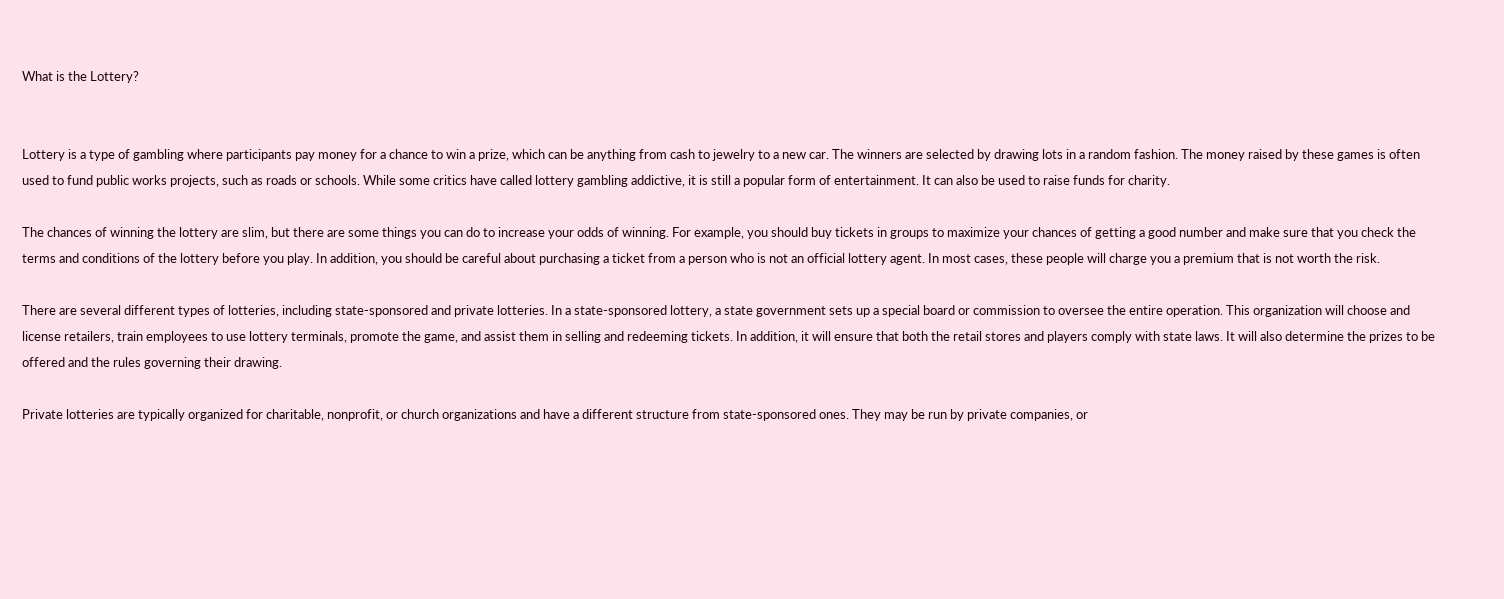What is the Lottery?


Lottery is a type of gambling where participants pay money for a chance to win a prize, which can be anything from cash to jewelry to a new car. The winners are selected by drawing lots in a random fashion. The money raised by these games is often used to fund public works projects, such as roads or schools. While some critics have called lottery gambling addictive, it is still a popular form of entertainment. It can also be used to raise funds for charity.

The chances of winning the lottery are slim, but there are some things you can do to increase your odds of winning. For example, you should buy tickets in groups to maximize your chances of getting a good number and make sure that you check the terms and conditions of the lottery before you play. In addition, you should be careful about purchasing a ticket from a person who is not an official lottery agent. In most cases, these people will charge you a premium that is not worth the risk.

There are several different types of lotteries, including state-sponsored and private lotteries. In a state-sponsored lottery, a state government sets up a special board or commission to oversee the entire operation. This organization will choose and license retailers, train employees to use lottery terminals, promote the game, and assist them in selling and redeeming tickets. In addition, it will ensure that both the retail stores and players comply with state laws. It will also determine the prizes to be offered and the rules governing their drawing.

Private lotteries are typically organized for charitable, nonprofit, or church organizations and have a different structure from state-sponsored ones. They may be run by private companies, or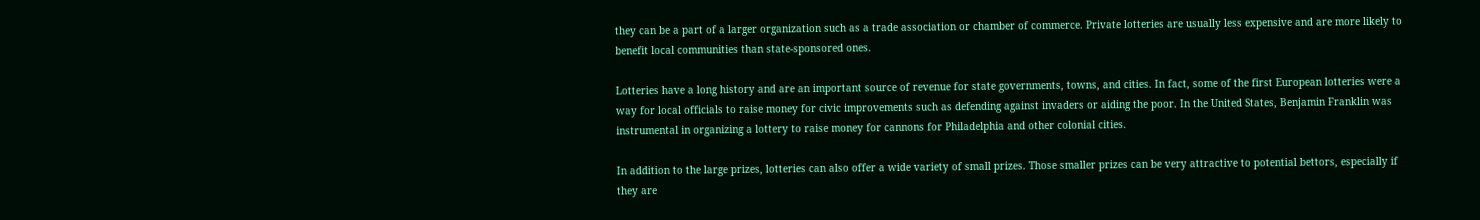they can be a part of a larger organization such as a trade association or chamber of commerce. Private lotteries are usually less expensive and are more likely to benefit local communities than state-sponsored ones.

Lotteries have a long history and are an important source of revenue for state governments, towns, and cities. In fact, some of the first European lotteries were a way for local officials to raise money for civic improvements such as defending against invaders or aiding the poor. In the United States, Benjamin Franklin was instrumental in organizing a lottery to raise money for cannons for Philadelphia and other colonial cities.

In addition to the large prizes, lotteries can also offer a wide variety of small prizes. Those smaller prizes can be very attractive to potential bettors, especially if they are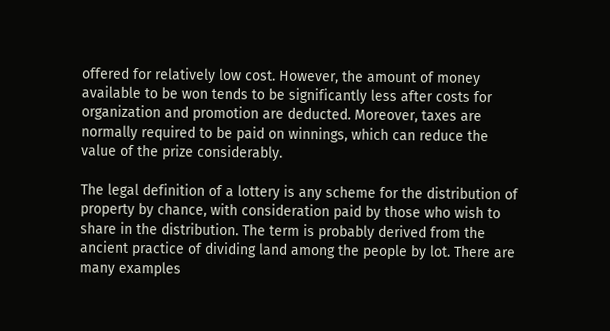offered for relatively low cost. However, the amount of money available to be won tends to be significantly less after costs for organization and promotion are deducted. Moreover, taxes are normally required to be paid on winnings, which can reduce the value of the prize considerably.

The legal definition of a lottery is any scheme for the distribution of property by chance, with consideration paid by those who wish to share in the distribution. The term is probably derived from the ancient practice of dividing land among the people by lot. There are many examples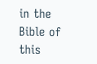in the Bible of this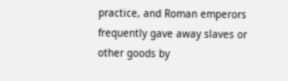practice, and Roman emperors frequently gave away slaves or other goods by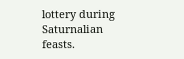lottery during Saturnalian feasts.